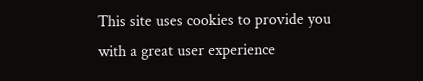This site uses cookies to provide you with a great user experience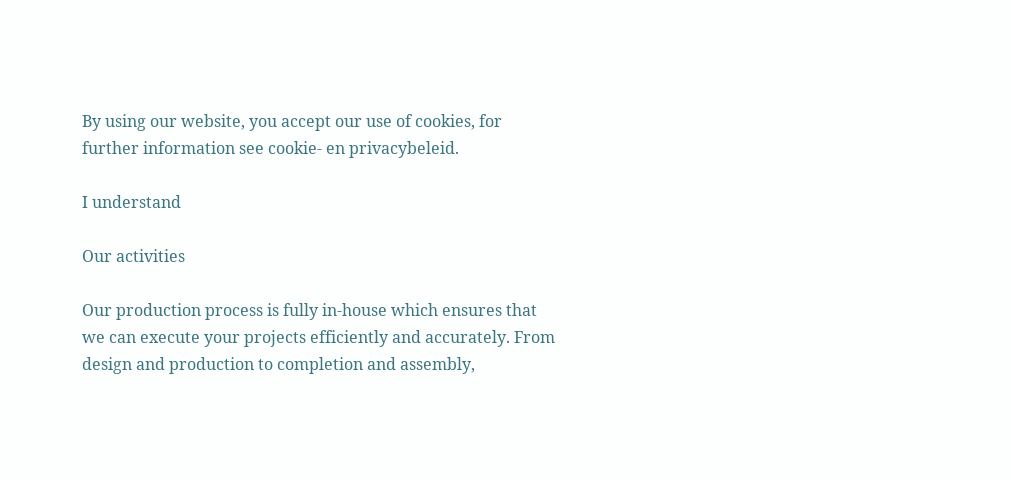By using our website, you accept our use of cookies, for further information see cookie- en privacybeleid.

I understand

Our activities

Our production process is fully in-house which ensures that we can execute your projects efficiently and accurately. From design and production to completion and assembly,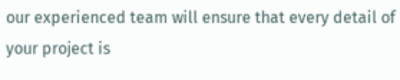our experienced team will ensure that every detail of your project is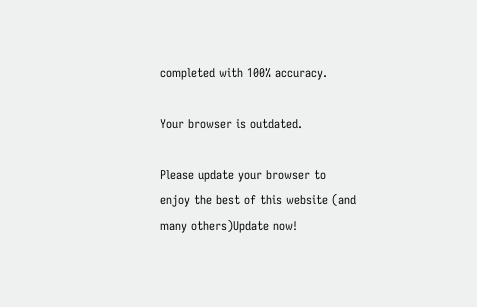completed with 100% accuracy.

Your browser is outdated.

Please update your browser to enjoy the best of this website (and many others)Update now!